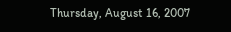Thursday, August 16, 2007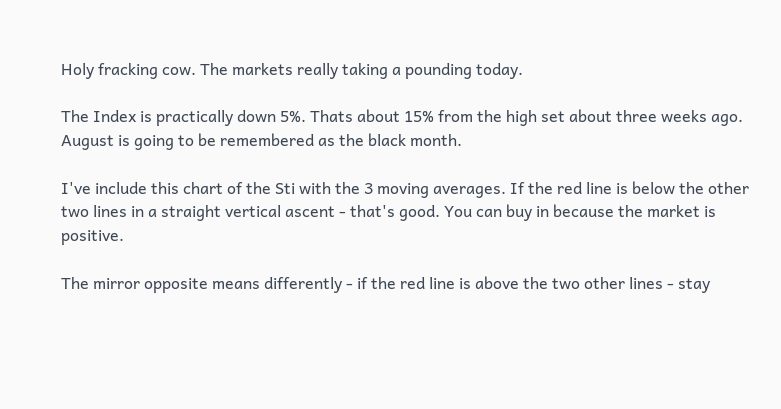Holy fracking cow. The markets really taking a pounding today.

The Index is practically down 5%. Thats about 15% from the high set about three weeks ago. August is going to be remembered as the black month.

I've include this chart of the Sti with the 3 moving averages. If the red line is below the other two lines in a straight vertical ascent - that's good. You can buy in because the market is positive.

The mirror opposite means differently - if the red line is above the two other lines - stay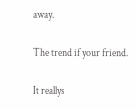away.

The trend if your friend.

It reallys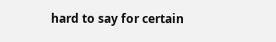hard to say for certain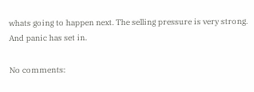whats going to happen next. The selling pressure is very strong. And panic has set in.

No comments: